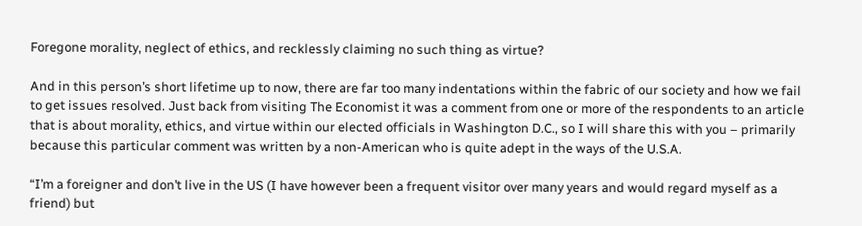Foregone morality, neglect of ethics, and recklessly claiming no such thing as virtue?

And in this person’s short lifetime up to now, there are far too many indentations within the fabric of our society and how we fail to get issues resolved. Just back from visiting The Economist it was a comment from one or more of the respondents to an article that is about morality, ethics, and virtue within our elected officials in Washington D.C., so I will share this with you – primarily because this particular comment was written by a non-American who is quite adept in the ways of the U.S.A.

“I’m a foreigner and don’t live in the US (I have however been a frequent visitor over many years and would regard myself as a friend) but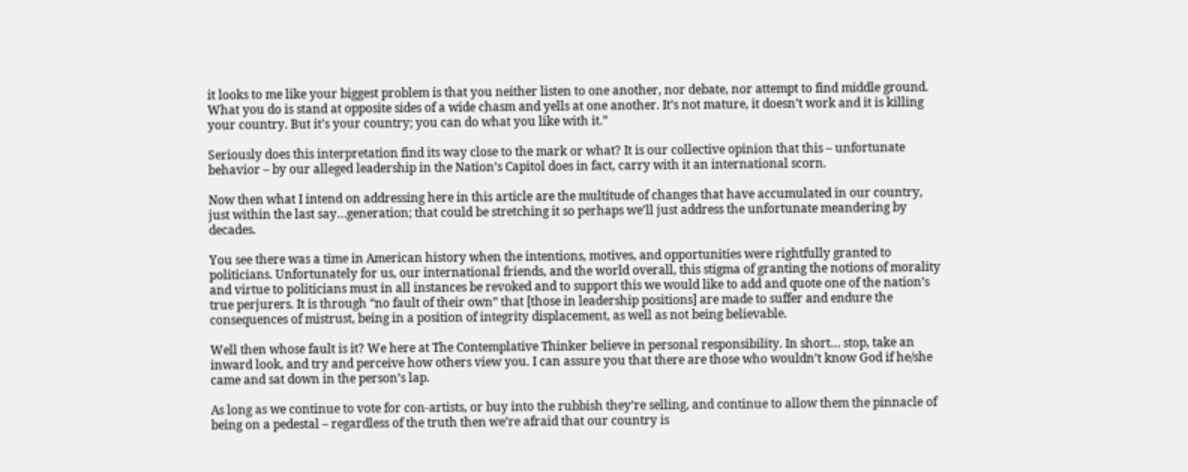it looks to me like your biggest problem is that you neither listen to one another, nor debate, nor attempt to find middle ground. What you do is stand at opposite sides of a wide chasm and yells at one another. It’s not mature, it doesn’t work and it is killing your country. But it’s your country; you can do what you like with it.”

Seriously does this interpretation find its way close to the mark or what? It is our collective opinion that this – unfortunate behavior – by our alleged leadership in the Nation’s Capitol does in fact, carry with it an international scorn.

Now then what I intend on addressing here in this article are the multitude of changes that have accumulated in our country, just within the last say…generation; that could be stretching it so perhaps we’ll just address the unfortunate meandering by decades.

You see there was a time in American history when the intentions, motives, and opportunities were rightfully granted to politicians. Unfortunately for us, our international friends, and the world overall, this stigma of granting the notions of morality and virtue to politicians must in all instances be revoked and to support this we would like to add and quote one of the nation’s true perjurers. It is through “no fault of their own” that [those in leadership positions] are made to suffer and endure the consequences of mistrust, being in a position of integrity displacement, as well as not being believable.

Well then whose fault is it? We here at The Contemplative Thinker believe in personal responsibility. In short… stop, take an inward look, and try and perceive how others view you. I can assure you that there are those who wouldn’t know God if he/she came and sat down in the person’s lap.

As long as we continue to vote for con-artists, or buy into the rubbish they’re selling, and continue to allow them the pinnacle of being on a pedestal – regardless of the truth then we’re afraid that our country is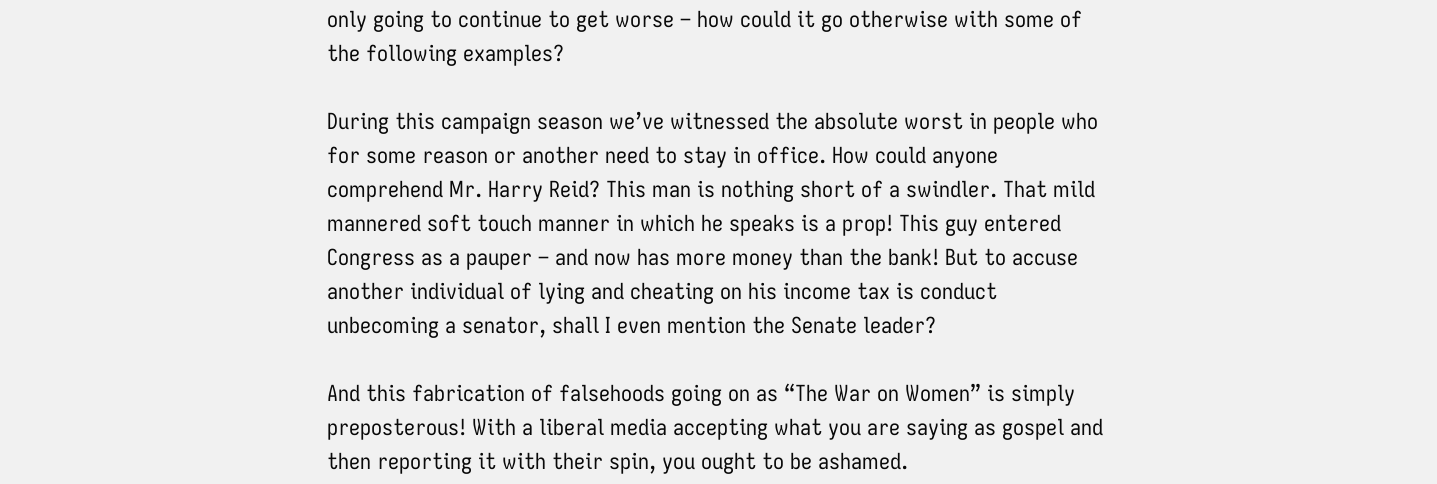only going to continue to get worse – how could it go otherwise with some of the following examples?

During this campaign season we’ve witnessed the absolute worst in people who for some reason or another need to stay in office. How could anyone comprehend Mr. Harry Reid? This man is nothing short of a swindler. That mild mannered soft touch manner in which he speaks is a prop! This guy entered Congress as a pauper – and now has more money than the bank! But to accuse another individual of lying and cheating on his income tax is conduct unbecoming a senator, shall I even mention the Senate leader?

And this fabrication of falsehoods going on as “The War on Women” is simply preposterous! With a liberal media accepting what you are saying as gospel and then reporting it with their spin, you ought to be ashamed.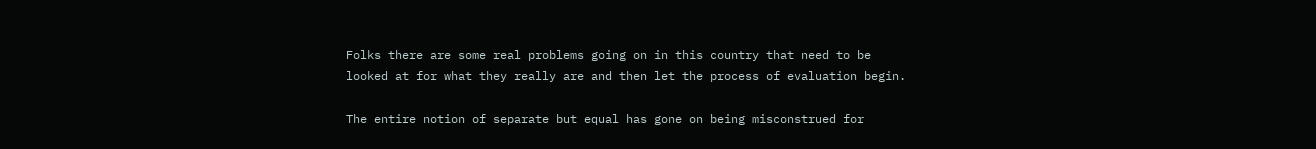Folks there are some real problems going on in this country that need to be looked at for what they really are and then let the process of evaluation begin.

The entire notion of separate but equal has gone on being misconstrued for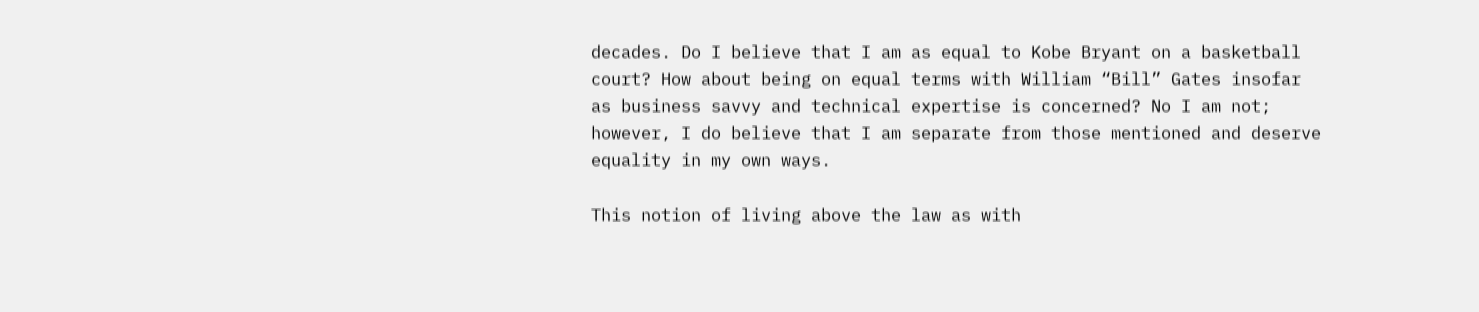decades. Do I believe that I am as equal to Kobe Bryant on a basketball court? How about being on equal terms with William “Bill” Gates insofar as business savvy and technical expertise is concerned? No I am not; however, I do believe that I am separate from those mentioned and deserve equality in my own ways.

This notion of living above the law as with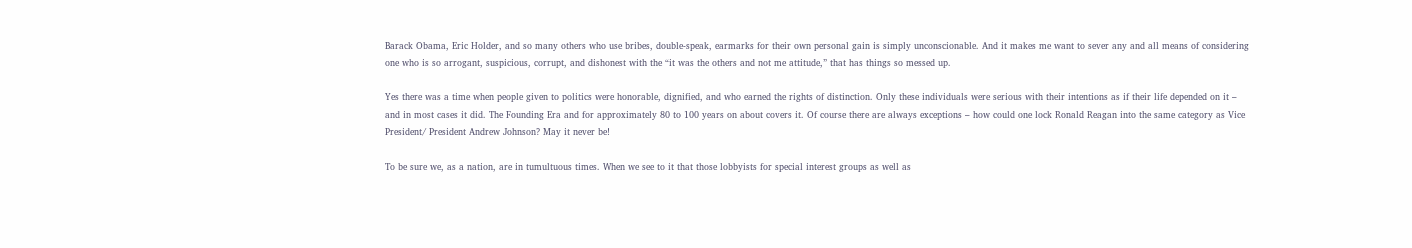Barack Obama, Eric Holder, and so many others who use bribes, double-speak, earmarks for their own personal gain is simply unconscionable. And it makes me want to sever any and all means of considering one who is so arrogant, suspicious, corrupt, and dishonest with the “it was the others and not me attitude,” that has things so messed up.

Yes there was a time when people given to politics were honorable, dignified, and who earned the rights of distinction. Only these individuals were serious with their intentions as if their life depended on it – and in most cases it did. The Founding Era and for approximately 80 to 100 years on about covers it. Of course there are always exceptions – how could one lock Ronald Reagan into the same category as Vice President/ President Andrew Johnson? May it never be!

To be sure we, as a nation, are in tumultuous times. When we see to it that those lobbyists for special interest groups as well as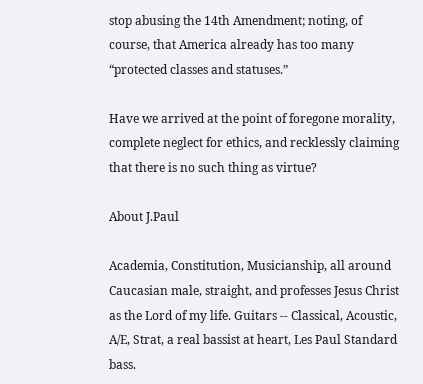stop abusing the 14th Amendment; noting, of course, that America already has too many “protected classes and statuses.”

Have we arrived at the point of foregone morality, complete neglect for ethics, and recklessly claiming that there is no such thing as virtue?

About J.Paul

Academia, Constitution, Musicianship, all around Caucasian male, straight, and professes Jesus Christ as the Lord of my life. Guitars -- Classical, Acoustic, A/E, Strat, a real bassist at heart, Les Paul Standard bass.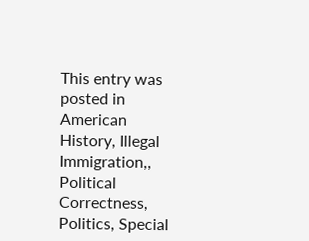This entry was posted in American History, Illegal Immigration,, Political Correctness, Politics, Special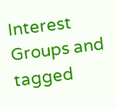Interest Groups and tagged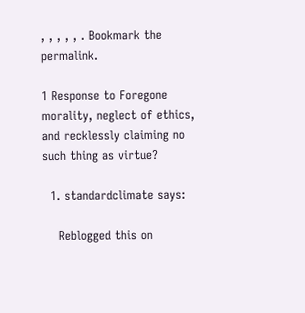, , , , , . Bookmark the permalink.

1 Response to Foregone morality, neglect of ethics, and recklessly claiming no such thing as virtue?

  1. standardclimate says:

    Reblogged this on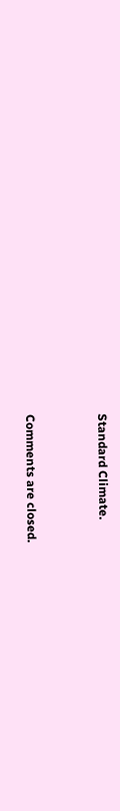Standard Climate.


Comments are closed.